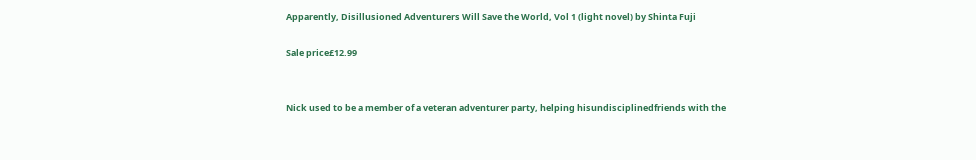Apparently, Disillusioned Adventurers Will Save the World, Vol 1 (light novel) by Shinta Fuji

Sale price£12.99


Nick used to be a member of a veteran adventurer party, helping hisundisciplinedfriends with the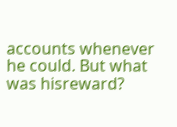accounts whenever he could. But what was hisreward?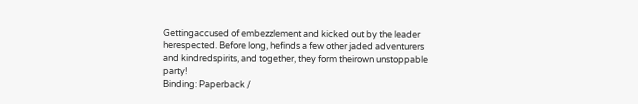Gettingaccused of embezzlement and kicked out by the leader herespected. Before long, hefinds a few other jaded adventurers and kindredspirits, and together, they form theirown unstoppable party!
Binding: Paperback /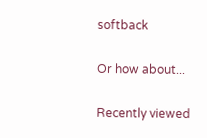softback

Or how about...

Recently viewed